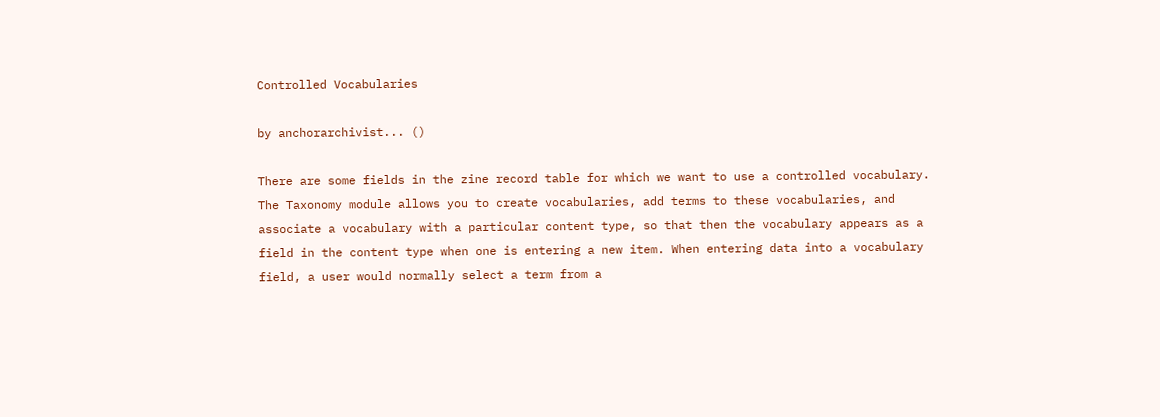Controlled Vocabularies

by anchorarchivist... ()

There are some fields in the zine record table for which we want to use a controlled vocabulary. The Taxonomy module allows you to create vocabularies, add terms to these vocabularies, and associate a vocabulary with a particular content type, so that then the vocabulary appears as a field in the content type when one is entering a new item. When entering data into a vocabulary field, a user would normally select a term from a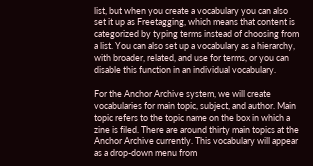list, but when you create a vocabulary you can also set it up as Freetagging, which means that content is categorized by typing terms instead of choosing from a list. You can also set up a vocabulary as a hierarchy, with broader, related, and use for terms, or you can disable this function in an individual vocabulary.

For the Anchor Archive system, we will create vocabularies for main topic, subject, and author. Main topic refers to the topic name on the box in which a zine is filed. There are around thirty main topics at the Anchor Archive currently. This vocabulary will appear as a drop-down menu from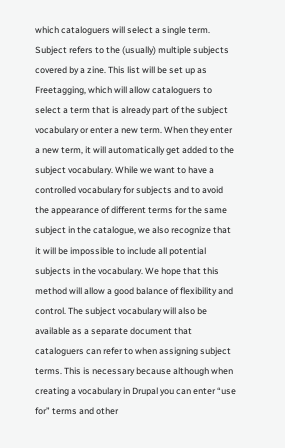which cataloguers will select a single term. Subject refers to the (usually) multiple subjects covered by a zine. This list will be set up as Freetagging, which will allow cataloguers to select a term that is already part of the subject vocabulary or enter a new term. When they enter a new term, it will automatically get added to the subject vocabulary. While we want to have a controlled vocabulary for subjects and to avoid the appearance of different terms for the same subject in the catalogue, we also recognize that it will be impossible to include all potential subjects in the vocabulary. We hope that this method will allow a good balance of flexibility and control. The subject vocabulary will also be available as a separate document that cataloguers can refer to when assigning subject terms. This is necessary because although when creating a vocabulary in Drupal you can enter “use for” terms and other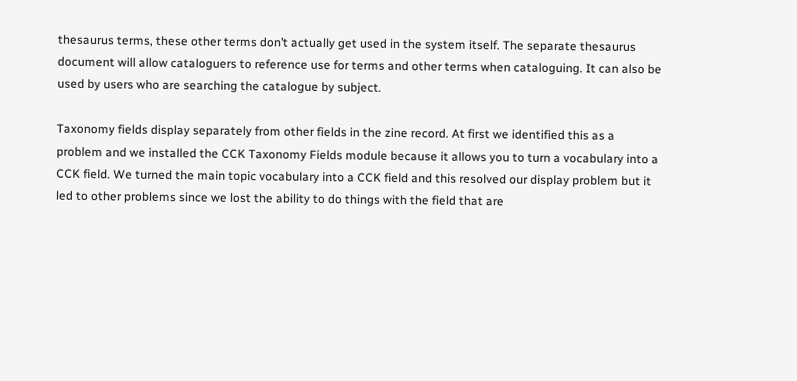thesaurus terms, these other terms don’t actually get used in the system itself. The separate thesaurus document will allow cataloguers to reference use for terms and other terms when cataloguing. It can also be used by users who are searching the catalogue by subject.

Taxonomy fields display separately from other fields in the zine record. At first we identified this as a problem and we installed the CCK Taxonomy Fields module because it allows you to turn a vocabulary into a CCK field. We turned the main topic vocabulary into a CCK field and this resolved our display problem but it led to other problems since we lost the ability to do things with the field that are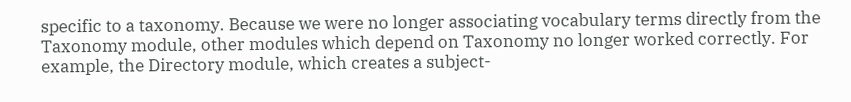specific to a taxonomy. Because we were no longer associating vocabulary terms directly from the Taxonomy module, other modules which depend on Taxonomy no longer worked correctly. For example, the Directory module, which creates a subject-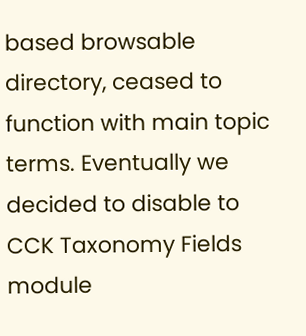based browsable directory, ceased to function with main topic terms. Eventually we decided to disable to CCK Taxonomy Fields module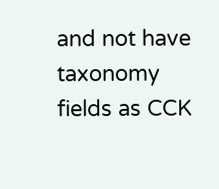and not have taxonomy fields as CCK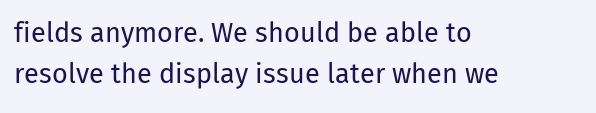fields anymore. We should be able to resolve the display issue later when we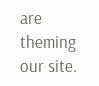are theming our site.